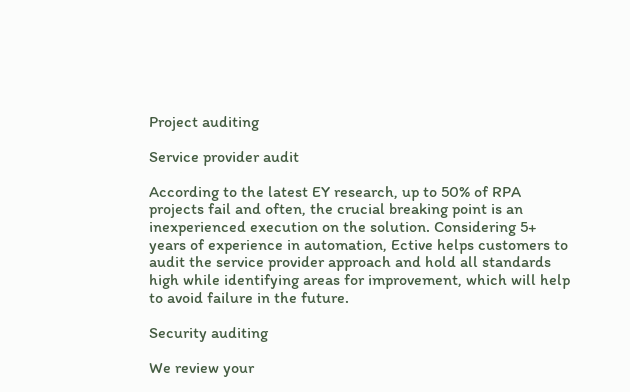Project auditing

Service provider audit

According to the latest EY research, up to 50% of RPA projects fail and often, the crucial breaking point is an inexperienced execution on the solution. Considering 5+ years of experience in automation, Ective helps customers to audit the service provider approach and hold all standards high while identifying areas for improvement, which will help to avoid failure in the future.

Security auditing

We review your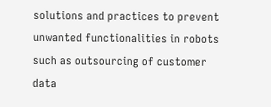solutions and practices to prevent unwanted functionalities in robots such as outsourcing of customer data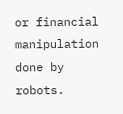or financial manipulation done by robots.